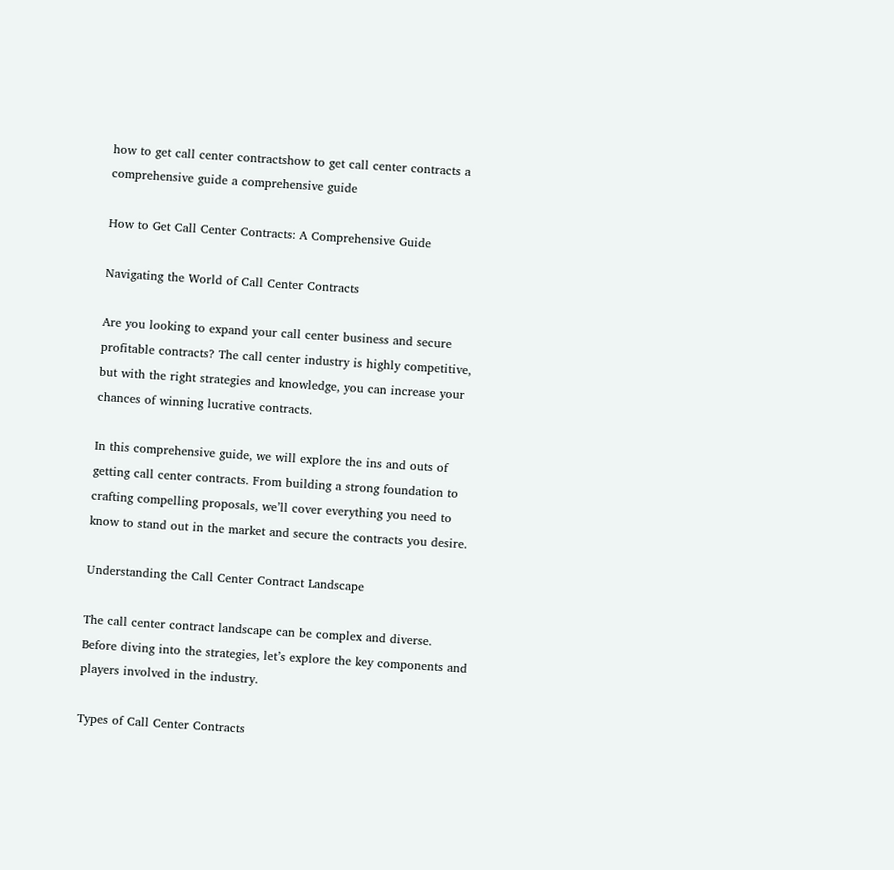how to get call center contractshow to get call center contracts a comprehensive guide a comprehensive guide

How to Get Call Center Contracts: A Comprehensive Guide

Navigating the World of Call Center Contracts

Are you looking to expand your call center business and secure profitable contracts? The call center industry is highly competitive, but with the right strategies and knowledge, you can increase your chances of winning lucrative contracts.

In this comprehensive guide, we will explore the ins and outs of getting call center contracts. From building a strong foundation to crafting compelling proposals, we’ll cover everything you need to know to stand out in the market and secure the contracts you desire.

Understanding the Call Center Contract Landscape

The call center contract landscape can be complex and diverse. Before diving into the strategies, let’s explore the key components and players involved in the industry.

Types of Call Center Contracts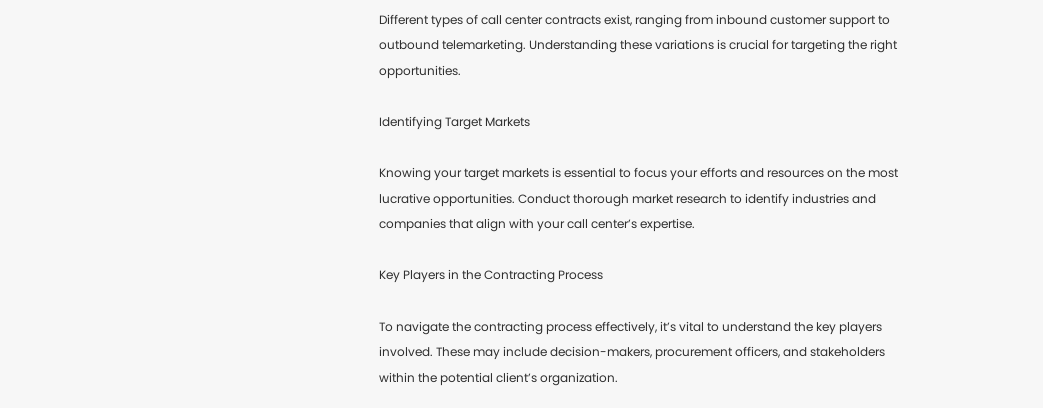Different types of call center contracts exist, ranging from inbound customer support to outbound telemarketing. Understanding these variations is crucial for targeting the right opportunities.

Identifying Target Markets

Knowing your target markets is essential to focus your efforts and resources on the most lucrative opportunities. Conduct thorough market research to identify industries and companies that align with your call center’s expertise.

Key Players in the Contracting Process

To navigate the contracting process effectively, it’s vital to understand the key players involved. These may include decision-makers, procurement officers, and stakeholders within the potential client’s organization.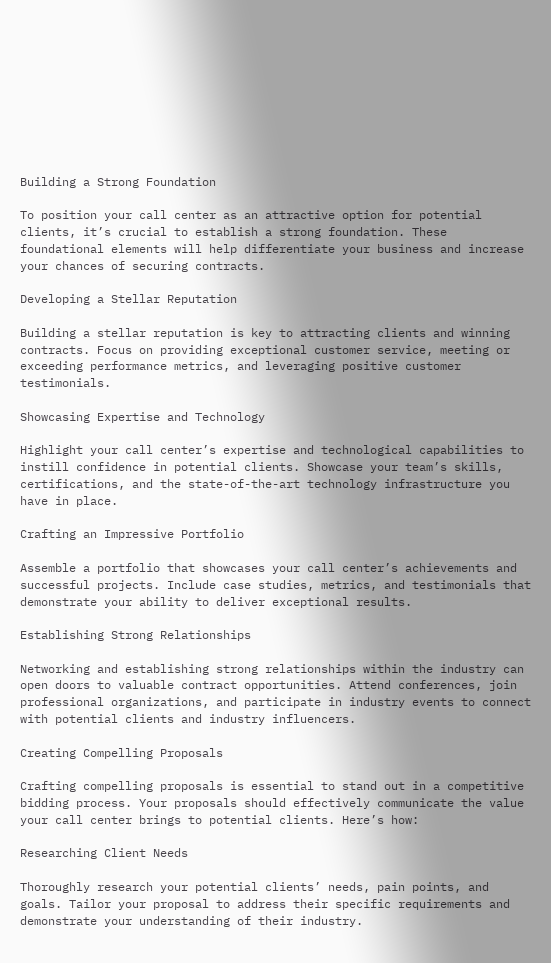Building a Strong Foundation

To position your call center as an attractive option for potential clients, it’s crucial to establish a strong foundation. These foundational elements will help differentiate your business and increase your chances of securing contracts.

Developing a Stellar Reputation

Building a stellar reputation is key to attracting clients and winning contracts. Focus on providing exceptional customer service, meeting or exceeding performance metrics, and leveraging positive customer testimonials.

Showcasing Expertise and Technology

Highlight your call center’s expertise and technological capabilities to instill confidence in potential clients. Showcase your team’s skills, certifications, and the state-of-the-art technology infrastructure you have in place.

Crafting an Impressive Portfolio

Assemble a portfolio that showcases your call center’s achievements and successful projects. Include case studies, metrics, and testimonials that demonstrate your ability to deliver exceptional results.

Establishing Strong Relationships

Networking and establishing strong relationships within the industry can open doors to valuable contract opportunities. Attend conferences, join professional organizations, and participate in industry events to connect with potential clients and industry influencers.

Creating Compelling Proposals

Crafting compelling proposals is essential to stand out in a competitive bidding process. Your proposals should effectively communicate the value your call center brings to potential clients. Here’s how:

Researching Client Needs

Thoroughly research your potential clients’ needs, pain points, and goals. Tailor your proposal to address their specific requirements and demonstrate your understanding of their industry.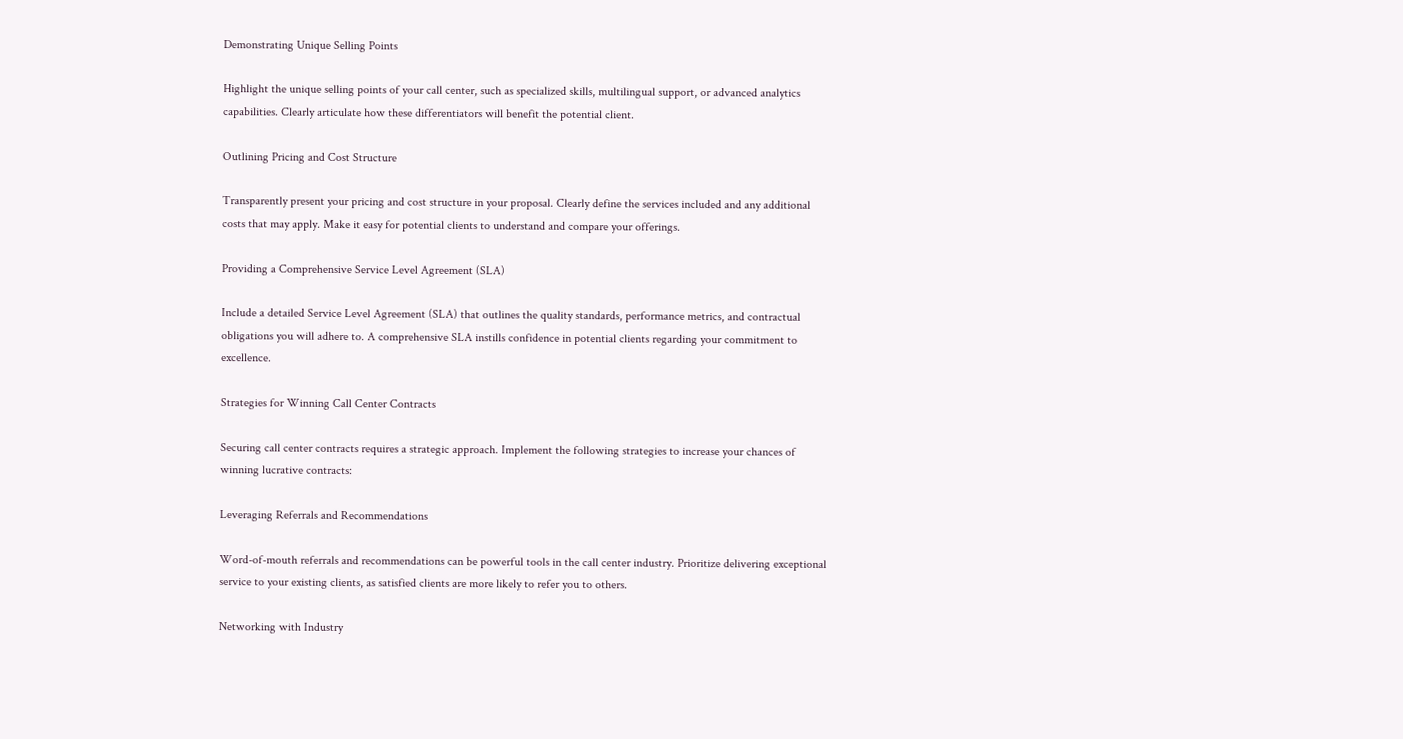Demonstrating Unique Selling Points

Highlight the unique selling points of your call center, such as specialized skills, multilingual support, or advanced analytics capabilities. Clearly articulate how these differentiators will benefit the potential client.

Outlining Pricing and Cost Structure

Transparently present your pricing and cost structure in your proposal. Clearly define the services included and any additional costs that may apply. Make it easy for potential clients to understand and compare your offerings.

Providing a Comprehensive Service Level Agreement (SLA)

Include a detailed Service Level Agreement (SLA) that outlines the quality standards, performance metrics, and contractual obligations you will adhere to. A comprehensive SLA instills confidence in potential clients regarding your commitment to excellence.

Strategies for Winning Call Center Contracts

Securing call center contracts requires a strategic approach. Implement the following strategies to increase your chances of winning lucrative contracts:

Leveraging Referrals and Recommendations

Word-of-mouth referrals and recommendations can be powerful tools in the call center industry. Prioritize delivering exceptional service to your existing clients, as satisfied clients are more likely to refer you to others.

Networking with Industry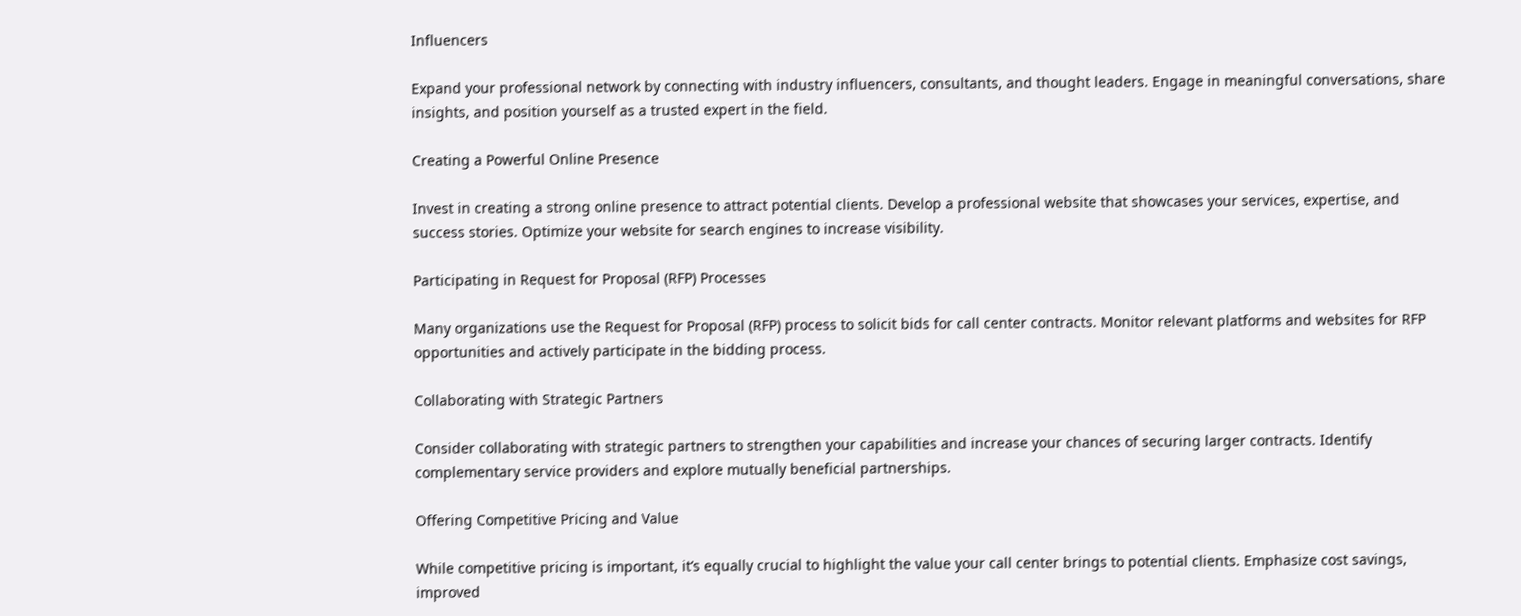Influencers

Expand your professional network by connecting with industry influencers, consultants, and thought leaders. Engage in meaningful conversations, share insights, and position yourself as a trusted expert in the field.

Creating a Powerful Online Presence

Invest in creating a strong online presence to attract potential clients. Develop a professional website that showcases your services, expertise, and success stories. Optimize your website for search engines to increase visibility.

Participating in Request for Proposal (RFP) Processes

Many organizations use the Request for Proposal (RFP) process to solicit bids for call center contracts. Monitor relevant platforms and websites for RFP opportunities and actively participate in the bidding process.

Collaborating with Strategic Partners

Consider collaborating with strategic partners to strengthen your capabilities and increase your chances of securing larger contracts. Identify complementary service providers and explore mutually beneficial partnerships.

Offering Competitive Pricing and Value

While competitive pricing is important, it’s equally crucial to highlight the value your call center brings to potential clients. Emphasize cost savings, improved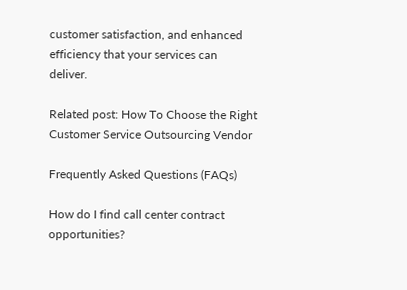customer satisfaction, and enhanced efficiency that your services can deliver.

Related post: How To Choose the Right Customer Service Outsourcing Vendor

Frequently Asked Questions (FAQs)

How do I find call center contract opportunities?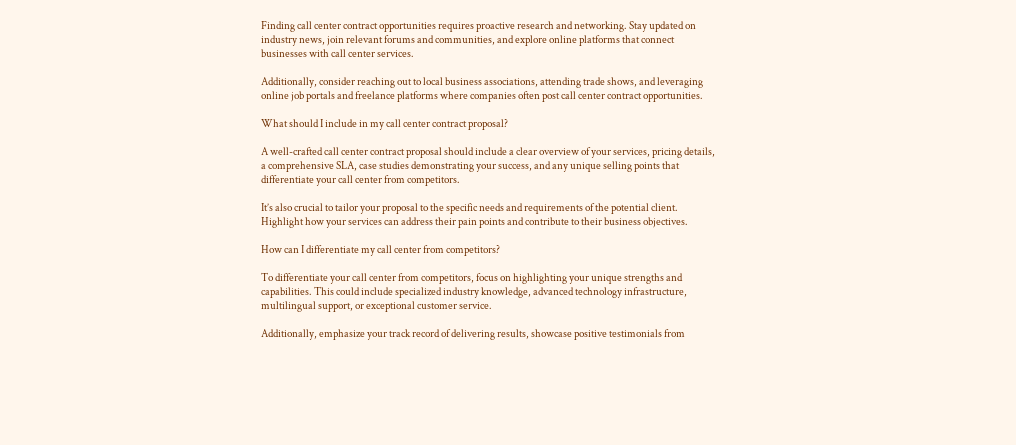Finding call center contract opportunities requires proactive research and networking. Stay updated on industry news, join relevant forums and communities, and explore online platforms that connect businesses with call center services.

Additionally, consider reaching out to local business associations, attending trade shows, and leveraging online job portals and freelance platforms where companies often post call center contract opportunities.

What should I include in my call center contract proposal?

A well-crafted call center contract proposal should include a clear overview of your services, pricing details, a comprehensive SLA, case studies demonstrating your success, and any unique selling points that differentiate your call center from competitors.

It’s also crucial to tailor your proposal to the specific needs and requirements of the potential client. Highlight how your services can address their pain points and contribute to their business objectives.

How can I differentiate my call center from competitors?

To differentiate your call center from competitors, focus on highlighting your unique strengths and capabilities. This could include specialized industry knowledge, advanced technology infrastructure, multilingual support, or exceptional customer service.

Additionally, emphasize your track record of delivering results, showcase positive testimonials from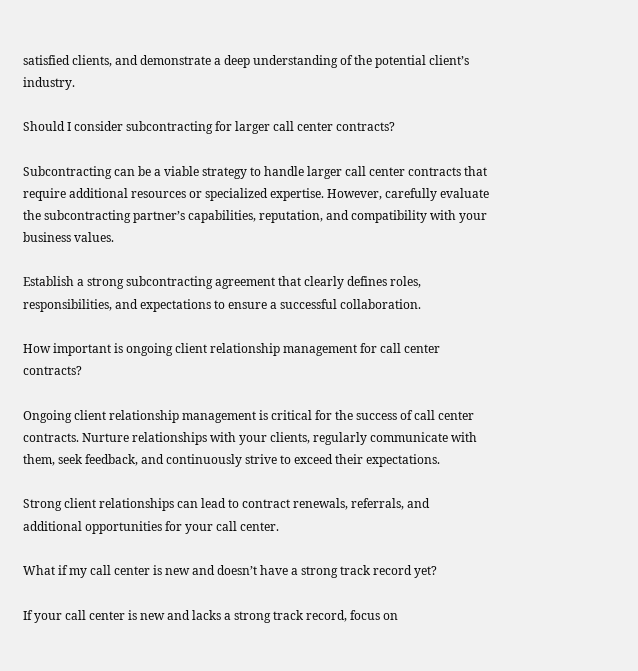satisfied clients, and demonstrate a deep understanding of the potential client’s industry.

Should I consider subcontracting for larger call center contracts?

Subcontracting can be a viable strategy to handle larger call center contracts that require additional resources or specialized expertise. However, carefully evaluate the subcontracting partner’s capabilities, reputation, and compatibility with your business values.

Establish a strong subcontracting agreement that clearly defines roles, responsibilities, and expectations to ensure a successful collaboration.

How important is ongoing client relationship management for call center contracts?

Ongoing client relationship management is critical for the success of call center contracts. Nurture relationships with your clients, regularly communicate with them, seek feedback, and continuously strive to exceed their expectations.

Strong client relationships can lead to contract renewals, referrals, and additional opportunities for your call center.

What if my call center is new and doesn’t have a strong track record yet?

If your call center is new and lacks a strong track record, focus on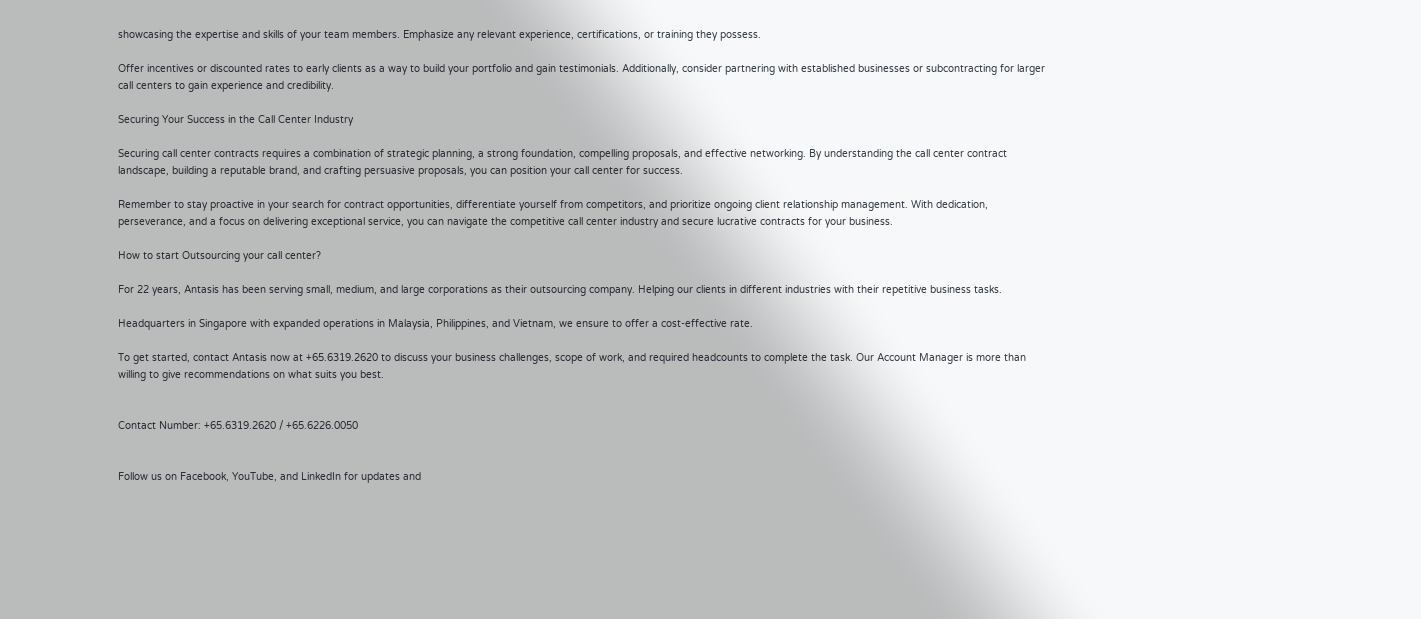showcasing the expertise and skills of your team members. Emphasize any relevant experience, certifications, or training they possess.

Offer incentives or discounted rates to early clients as a way to build your portfolio and gain testimonials. Additionally, consider partnering with established businesses or subcontracting for larger call centers to gain experience and credibility.

Securing Your Success in the Call Center Industry

Securing call center contracts requires a combination of strategic planning, a strong foundation, compelling proposals, and effective networking. By understanding the call center contract landscape, building a reputable brand, and crafting persuasive proposals, you can position your call center for success.

Remember to stay proactive in your search for contract opportunities, differentiate yourself from competitors, and prioritize ongoing client relationship management. With dedication, perseverance, and a focus on delivering exceptional service, you can navigate the competitive call center industry and secure lucrative contracts for your business.

How to start Outsourcing your call center?

For 22 years, Antasis has been serving small, medium, and large corporations as their outsourcing company. Helping our clients in different industries with their repetitive business tasks.

Headquarters in Singapore with expanded operations in Malaysia, Philippines, and Vietnam, we ensure to offer a cost-effective rate.

To get started, contact Antasis now at +65.6319.2620 to discuss your business challenges, scope of work, and required headcounts to complete the task. Our Account Manager is more than willing to give recommendations on what suits you best.


Contact Number: +65.6319.2620 / +65.6226.0050


Follow us on Facebook, YouTube, and LinkedIn for updates and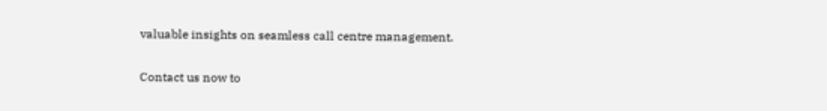valuable insights on seamless call centre management.

Contact us now to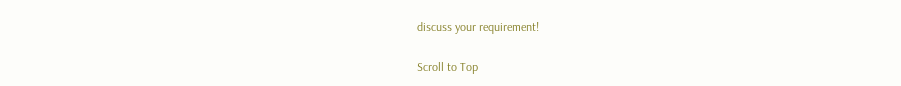discuss your requirement!

Scroll to Top